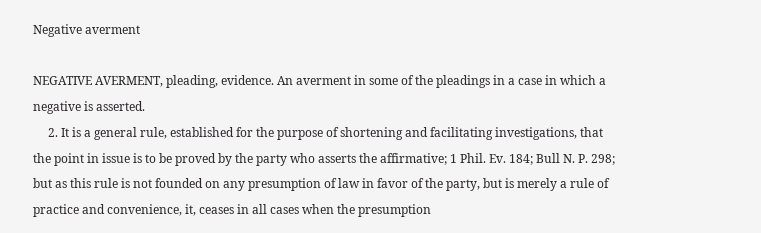Negative averment

NEGATIVE AVERMENT, pleading, evidence. An averment in some of the pleadings in a case in which a negative is asserted.
     2. It is a general rule, established for the purpose of shortening and facilitating investigations, that the point in issue is to be proved by the party who asserts the affirmative; 1 Phil. Ev. 184; Bull N. P. 298; but as this rule is not founded on any presumption of law in favor of the party, but is merely a rule of practice and convenience, it, ceases in all cases when the presumption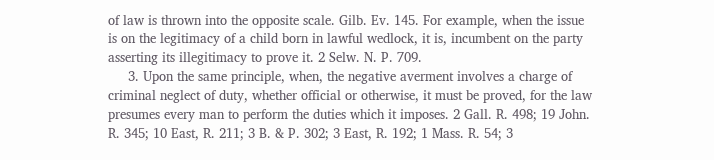of law is thrown into the opposite scale. Gilb. Ev. 145. For example, when the issue is on the legitimacy of a child born in lawful wedlock, it is, incumbent on the party asserting its illegitimacy to prove it. 2 Selw. N. P. 709.
     3. Upon the same principle, when, the negative averment involves a charge of criminal neglect of duty, whether official or otherwise, it must be proved, for the law presumes every man to perform the duties which it imposes. 2 Gall. R. 498; 19 John. R. 345; 10 East, R. 211; 3 B. & P. 302; 3 East, R. 192; 1 Mass. R. 54; 3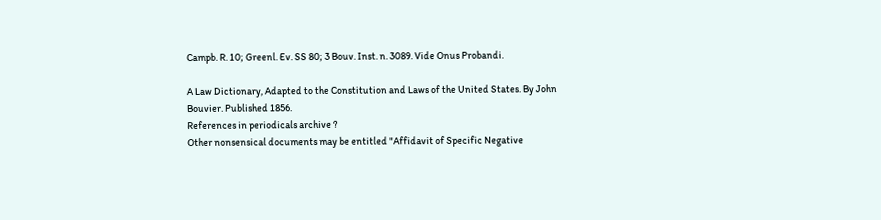Campb. R. 10; Greenl. Ev. SS 80; 3 Bouv. Inst. n. 3089. Vide Onus Probandi.

A Law Dictionary, Adapted to the Constitution and Laws of the United States. By John Bouvier. Published 1856.
References in periodicals archive ?
Other nonsensical documents may be entitled "Affidavit of Specific Negative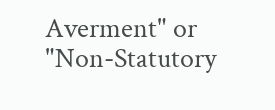Averment" or "Non-Statutory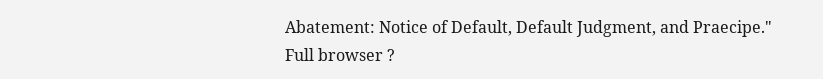Abatement: Notice of Default, Default Judgment, and Praecipe."
Full browser ?